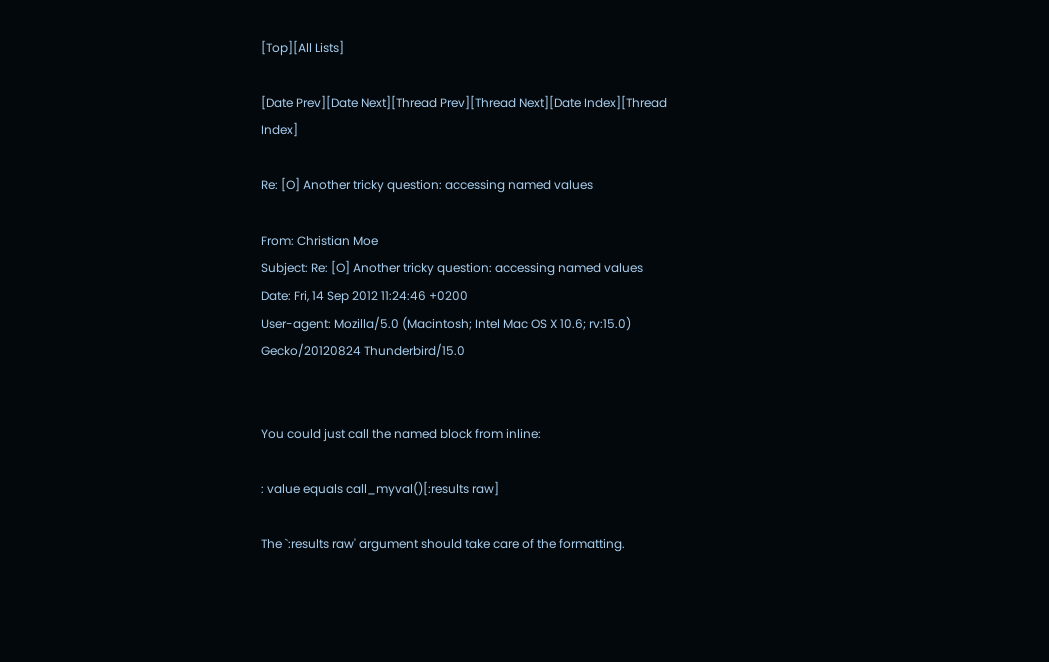[Top][All Lists]

[Date Prev][Date Next][Thread Prev][Thread Next][Date Index][Thread Index]

Re: [O] Another tricky question: accessing named values

From: Christian Moe
Subject: Re: [O] Another tricky question: accessing named values
Date: Fri, 14 Sep 2012 11:24:46 +0200
User-agent: Mozilla/5.0 (Macintosh; Intel Mac OS X 10.6; rv:15.0) Gecko/20120824 Thunderbird/15.0


You could just call the named block from inline:

: value equals call_myval()[:results raw]

The `:results raw' argument should take care of the formatting.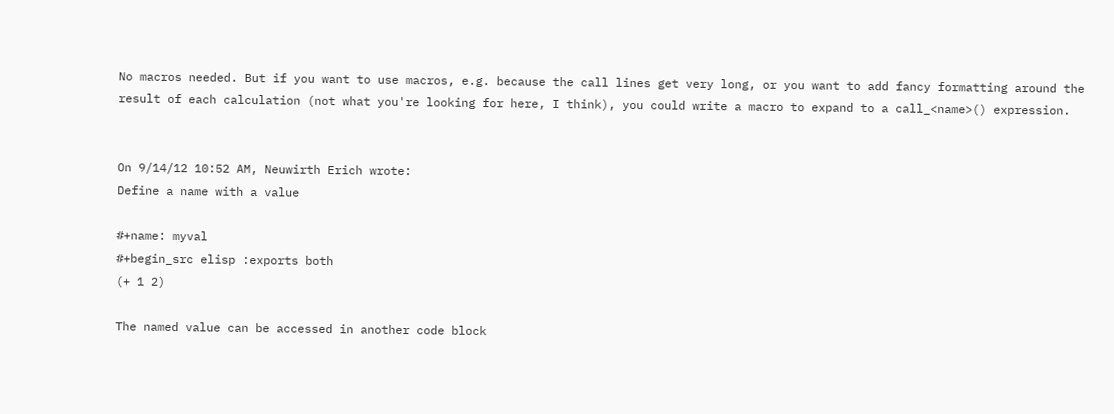No macros needed. But if you want to use macros, e.g. because the call lines get very long, or you want to add fancy formatting around the result of each calculation (not what you're looking for here, I think), you could write a macro to expand to a call_<name>() expression.


On 9/14/12 10:52 AM, Neuwirth Erich wrote:
Define a name with a value

#+name: myval
#+begin_src elisp :exports both
(+ 1 2)

The named value can be accessed in another code block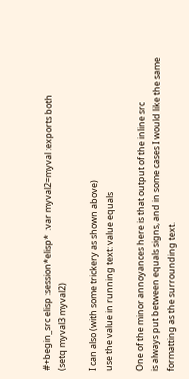#+begin_src elisp :session*elisp*  :var myval2=myval :exports both
(setq myval3 myval2)

I can also (with some trickery as shown above)
use the value in running text: value equals

One of the minor annoyances here is that output of the inline src
is always put between equals signs, and in some cases I would like the same
formatting as the surrounding text.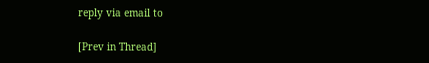reply via email to

[Prev in Thread]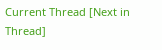Current Thread [Next in Thread]